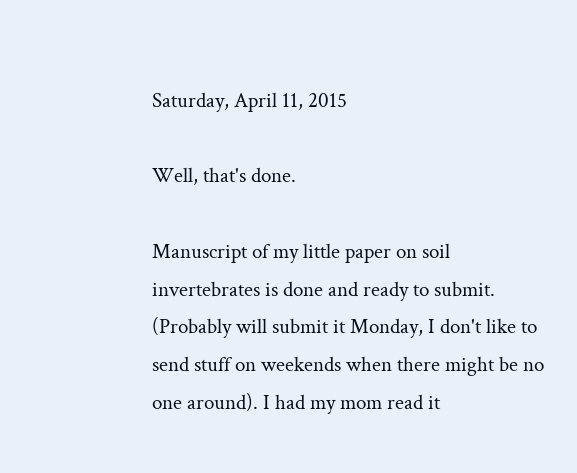Saturday, April 11, 2015

Well, that's done.

Manuscript of my little paper on soil invertebrates is done and ready to submit. (Probably will submit it Monday, I don't like to send stuff on weekends when there might be no one around). I had my mom read it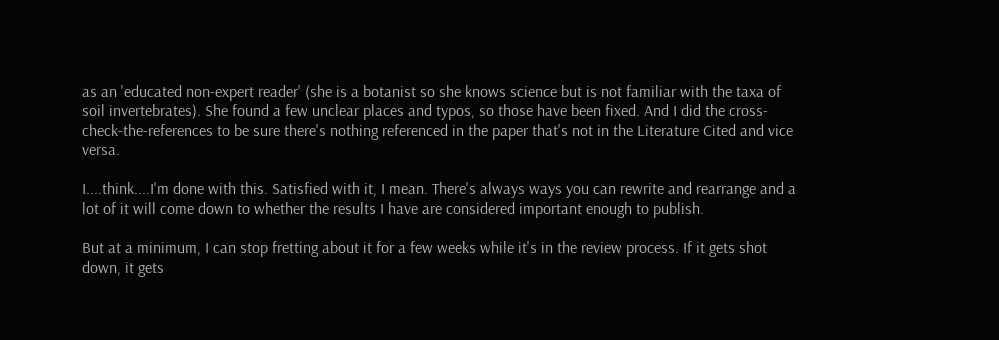as an 'educated non-expert reader' (she is a botanist so she knows science but is not familiar with the taxa of soil invertebrates). She found a few unclear places and typos, so those have been fixed. And I did the cross-check-the-references to be sure there's nothing referenced in the paper that's not in the Literature Cited and vice versa.

I....think....I'm done with this. Satisfied with it, I mean. There's always ways you can rewrite and rearrange and a lot of it will come down to whether the results I have are considered important enough to publish.

But at a minimum, I can stop fretting about it for a few weeks while it's in the review process. If it gets shot down, it gets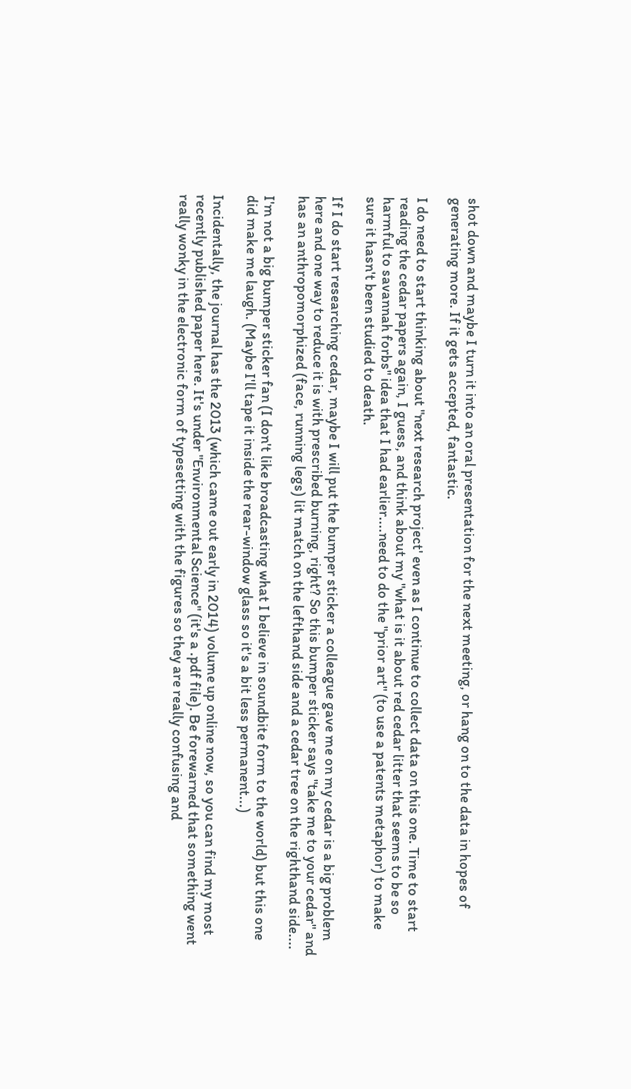shot down and maybe I turn it into an oral presentation for the next meeting, or hang on to the data in hopes of generating more. If it gets accepted, fantastic.

I do need to start thinking about "next research project' even as I continue to collect data on this one. Time to start reading the cedar papers again, I guess, and think about my "what is it about red cedar litter that seems to be so harmful to savannah forbs" idea that I had earlier....need to do the "prior art" (to use a patents metaphor) to make sure it hasn't been studied to death.

If I do start researching cedar, maybe I will put the bumper sticker a colleague gave me on my cedar is a big problem here and one way to reduce it is with prescribed burning, right? So this bumper sticker says "take me to your cedar" and has an anthropomorphized (face, running legs) lit match on the lefthand side and a cedar tree on the righthand side....

I'm not a big bumper sticker fan (I don't like broadcasting what I believe in soundbite form to the world) but this one did make me laugh. (Maybe I'll tape it inside the rear-window glass so it's a bit less permanent...)

Incidentally, the journal has the 2013 (which came out early in 2014) volume up online now, so you can find my most recently published paper here. It's under "Environmental Science" (it's a .pdf file). Be forewarned that something went really wonky in the electronic form of typesetting with the figures so they are really confusing and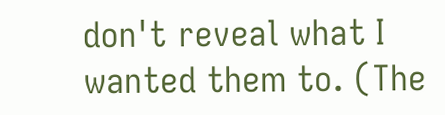don't reveal what I wanted them to. (The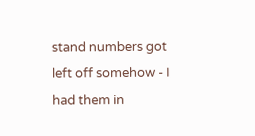stand numbers got left off somehow - I had them in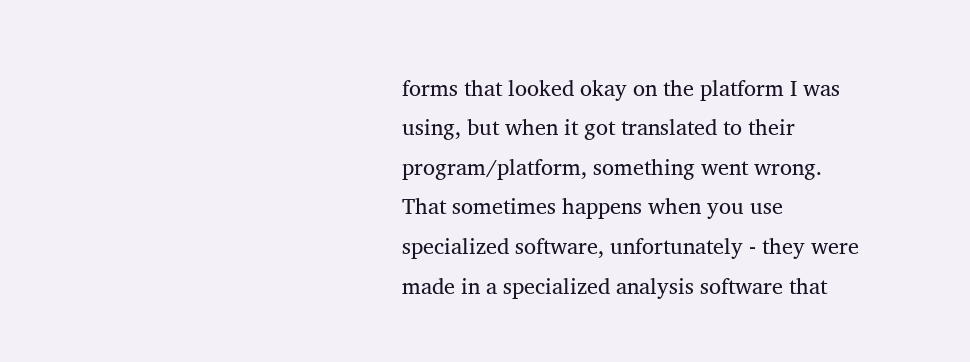forms that looked okay on the platform I was using, but when it got translated to their program/platform, something went wrong. That sometimes happens when you use specialized software, unfortunately - they were made in a specialized analysis software that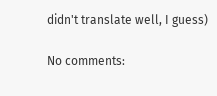didn't translate well, I guess)

No comments: